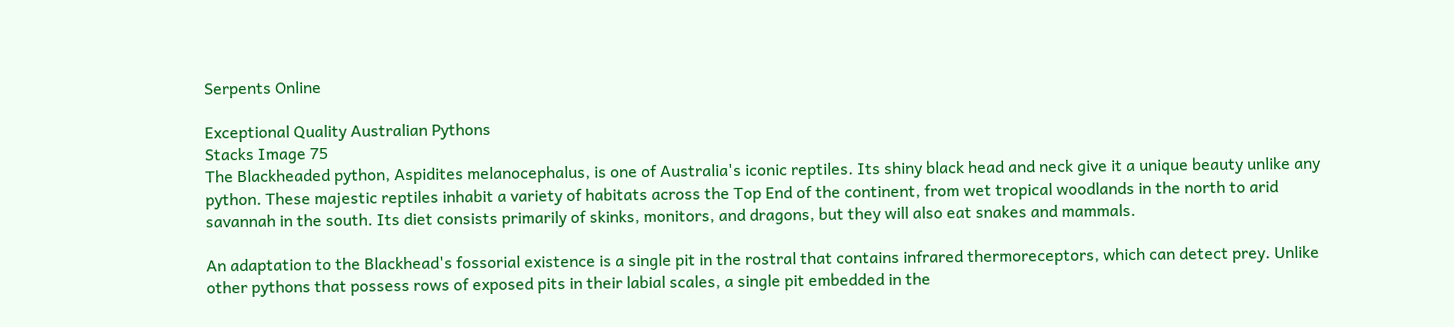Serpents Online

Exceptional Quality Australian Pythons
Stacks Image 75
The Blackheaded python, Aspidites melanocephalus, is one of Australia's iconic reptiles. Its shiny black head and neck give it a unique beauty unlike any python. These majestic reptiles inhabit a variety of habitats across the Top End of the continent, from wet tropical woodlands in the north to arid savannah in the south. Its diet consists primarily of skinks, monitors, and dragons, but they will also eat snakes and mammals.

An adaptation to the Blackhead's fossorial existence is a single pit in the rostral that contains infrared thermoreceptors, which can detect prey. Unlike other pythons that possess rows of exposed pits in their labial scales, a single pit embedded in the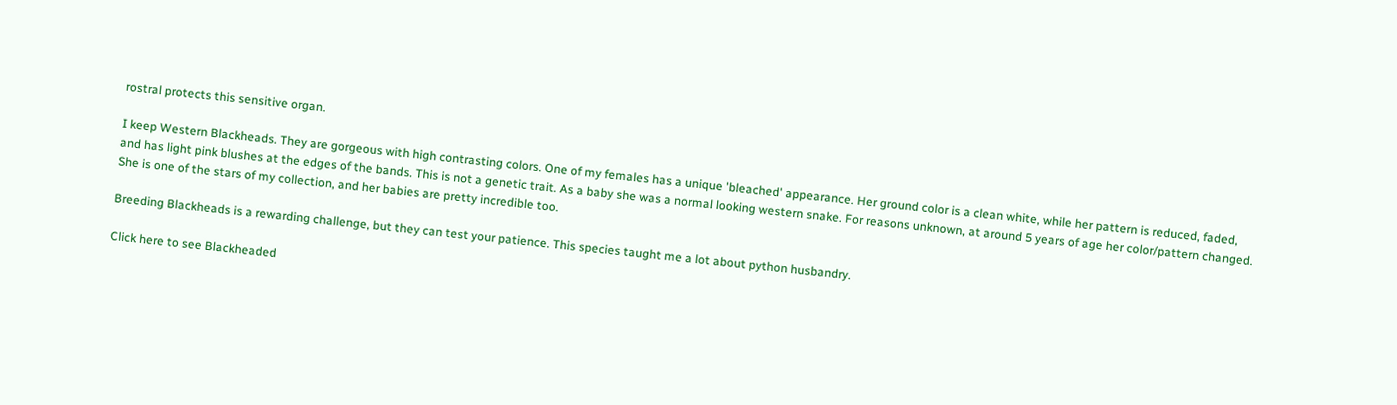rostral protects this sensitive organ.

I keep Western Blackheads. They are gorgeous with high contrasting colors. One of my females has a unique 'bleached' appearance. Her ground color is a clean white, while her pattern is reduced, faded, and has light pink blushes at the edges of the bands. This is not a genetic trait. As a baby she was a normal looking western snake. For reasons unknown, at around 5 years of age her color/pattern changed. She is one of the stars of my collection, and her babies are pretty incredible too.

Breeding Blackheads is a rewarding challenge, but they can test your patience. This species taught me a lot about python husbandry.

Click here to see Blackheaded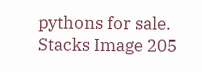pythons for sale.
Stacks Image 205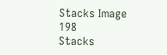Stacks Image 198
Stacks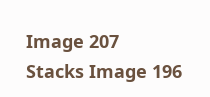Image 207
Stacks Image 196